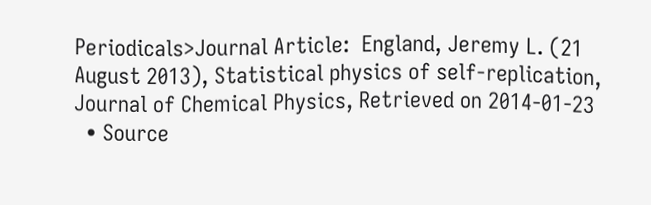Periodicals>Journal Article:  England, Jeremy L. (21 August 2013), Statistical physics of self-replication, Journal of Chemical Physics, Retrieved on 2014-01-23
  • Source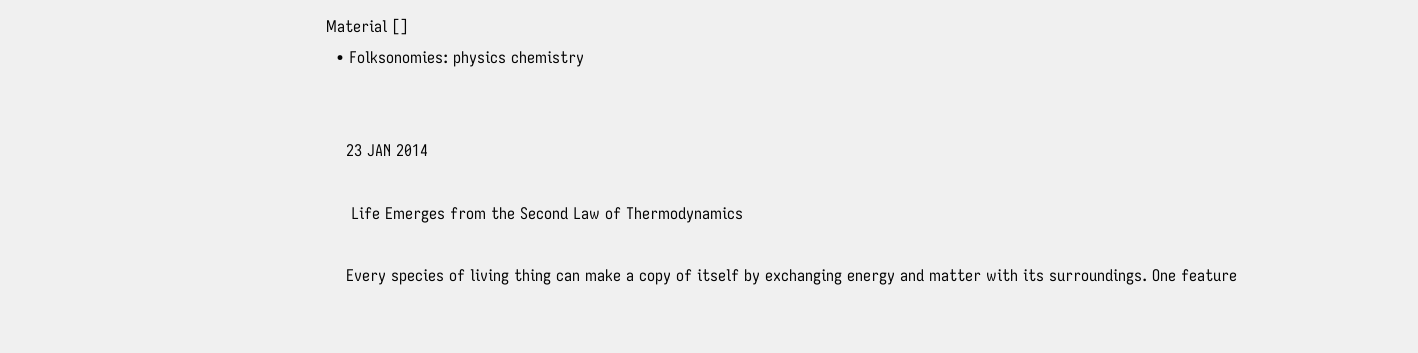Material []
  • Folksonomies: physics chemistry


    23 JAN 2014

     Life Emerges from the Second Law of Thermodynamics

    Every species of living thing can make a copy of itself by exchanging energy and matter with its surroundings. One feature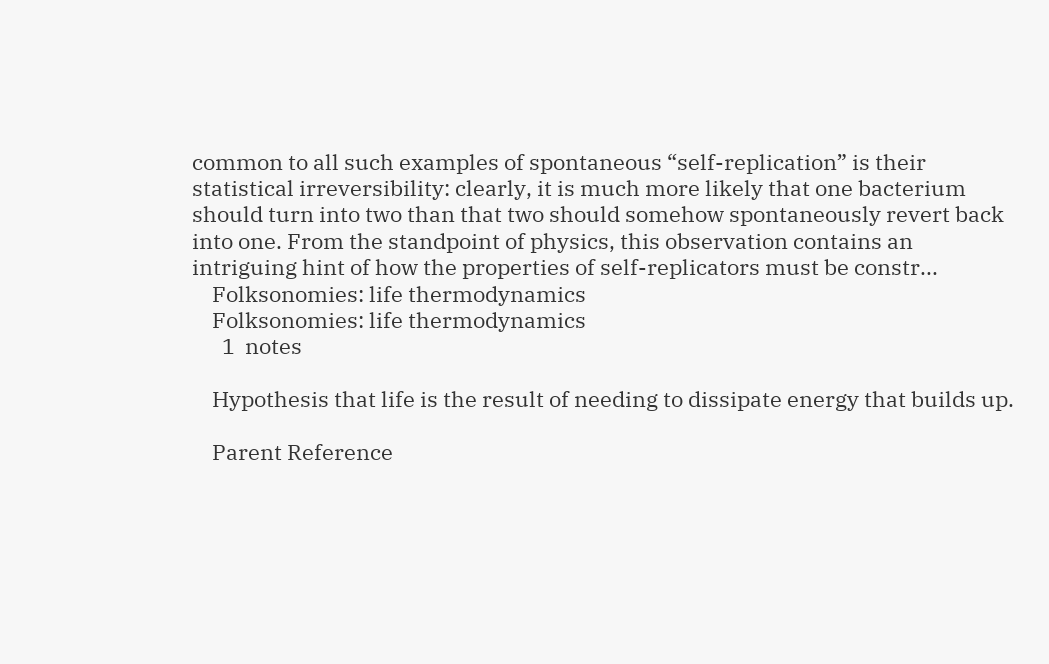common to all such examples of spontaneous “self-replication” is their statistical irreversibility: clearly, it is much more likely that one bacterium should turn into two than that two should somehow spontaneously revert back into one. From the standpoint of physics, this observation contains an intriguing hint of how the properties of self-replicators must be constr...
    Folksonomies: life thermodynamics
    Folksonomies: life thermodynamics
      1  notes

    Hypothesis that life is the result of needing to dissipate energy that builds up.

    Parent Reference